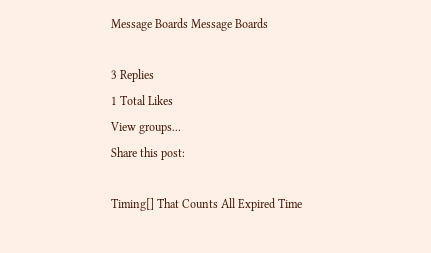Message Boards Message Boards

3 Replies
1 Total Likes
View groups...
Share this post:

Timing[] That Counts All Expired Time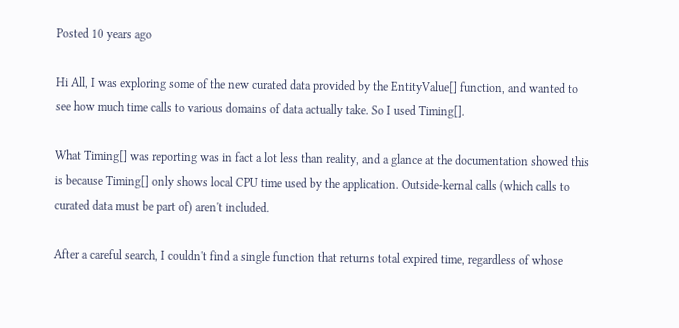Posted 10 years ago

Hi All, I was exploring some of the new curated data provided by the EntityValue[] function, and wanted to see how much time calls to various domains of data actually take. So I used Timing[].

What Timing[] was reporting was in fact a lot less than reality, and a glance at the documentation showed this is because Timing[] only shows local CPU time used by the application. Outside-kernal calls (which calls to curated data must be part of) aren't included.

After a careful search, I couldn't find a single function that returns total expired time, regardless of whose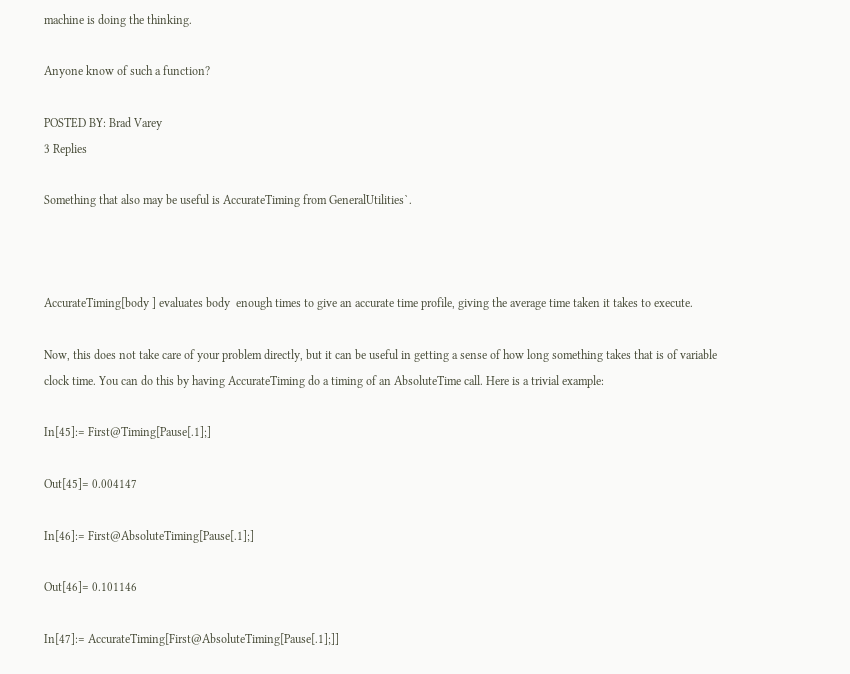machine is doing the thinking.

Anyone know of such a function?

POSTED BY: Brad Varey
3 Replies

Something that also may be useful is AccurateTiming from GeneralUtilities`.



AccurateTiming[body ] evaluates body  enough times to give an accurate time profile, giving the average time taken it takes to execute.

Now, this does not take care of your problem directly, but it can be useful in getting a sense of how long something takes that is of variable clock time. You can do this by having AccurateTiming do a timing of an AbsoluteTime call. Here is a trivial example:

In[45]:= First@Timing[Pause[.1];]

Out[45]= 0.004147

In[46]:= First@AbsoluteTiming[Pause[.1];]

Out[46]= 0.101146

In[47]:= AccurateTiming[First@AbsoluteTiming[Pause[.1];]]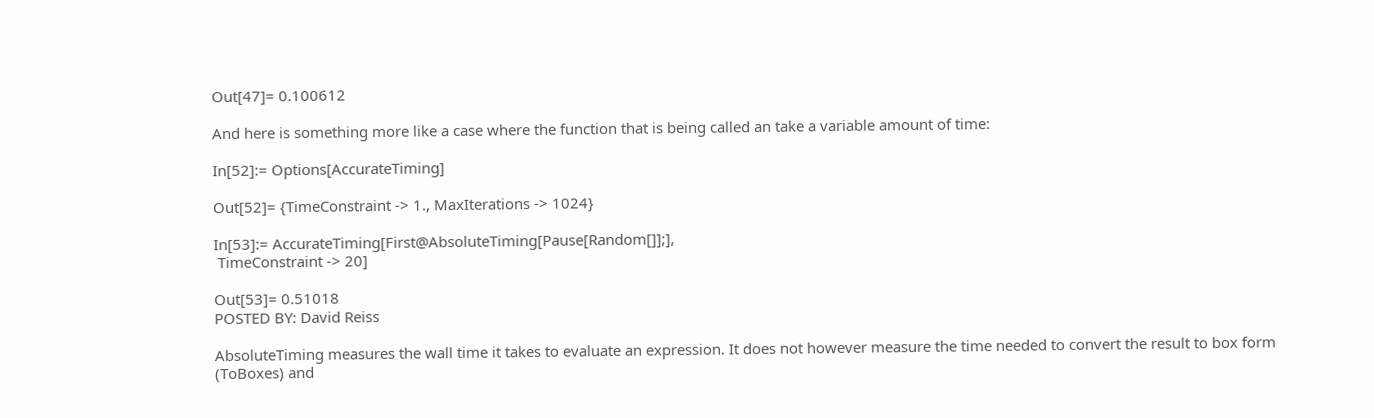Out[47]= 0.100612

And here is something more like a case where the function that is being called an take a variable amount of time:

In[52]:= Options[AccurateTiming]

Out[52]= {TimeConstraint -> 1., MaxIterations -> 1024}

In[53]:= AccurateTiming[First@AbsoluteTiming[Pause[Random[]];],
 TimeConstraint -> 20]

Out[53]= 0.51018
POSTED BY: David Reiss

AbsoluteTiming measures the wall time it takes to evaluate an expression. It does not however measure the time needed to convert the result to box form (ToBoxes) and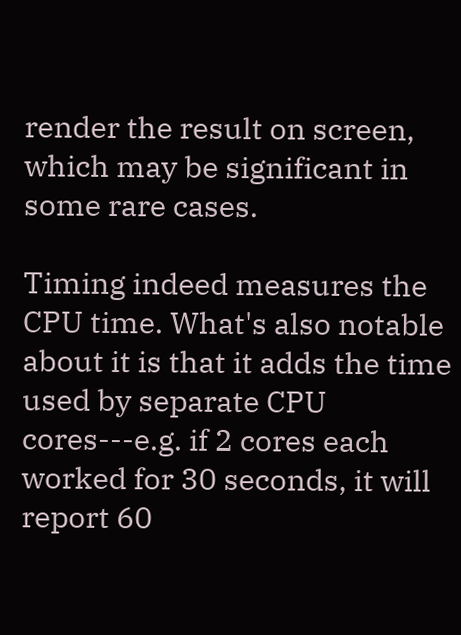render the result on screen, which may be significant in some rare cases.

Timing indeed measures the CPU time. What's also notable about it is that it adds the time used by separate CPU cores---e.g. if 2 cores each worked for 30 seconds, it will report 60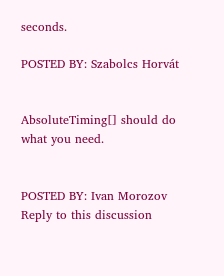seconds.

POSTED BY: Szabolcs Horvát


AbsoluteTiming[] should do what you need.


POSTED BY: Ivan Morozov
Reply to this discussion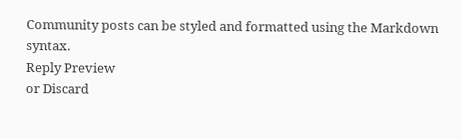Community posts can be styled and formatted using the Markdown syntax.
Reply Preview
or Discard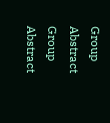Group Abstract Group Abstract